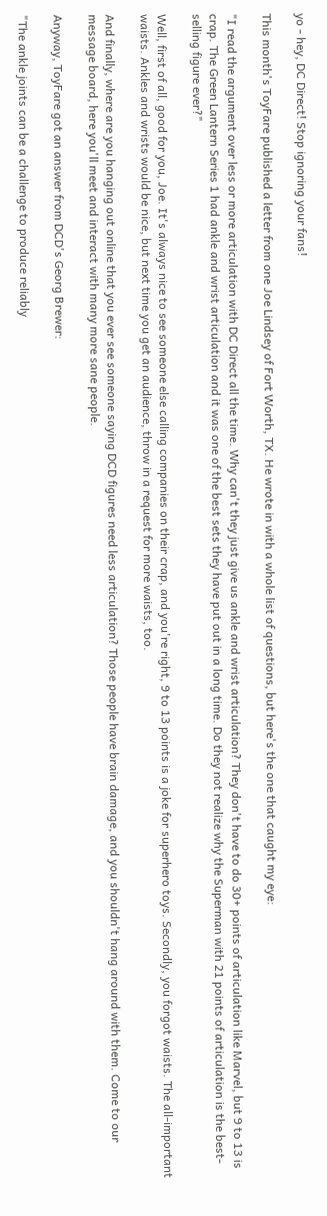yo - hey, DC Direct! Stop ignoring your fans!

This month's ToyFare published a letter from one Joe Lindsey of Fort Worth, TX. He wrote in with a whole list of questions, but here's the one that caught my eye:

"I read the argument over less or more articulation with DC Direct all the time. Why can't they just give us ankle and wrist articulation? They don't have to do 30+ points of articulation like Marvel, but 9 to 13 is crap. The Green Lantern Series 1 had ankle and wrist articulation and it was one of the best sets they have put out in a long time. Do they not realize why the Superman with 21 points of articulation is the best-selling figure ever?"

Well, first of all, good for you, Joe. It's always nice to see someone else calling companies on their crap, and you're right, 9 to 13 points is a joke for superhero toys. Secondly, you forgot waists. The all-important waists. Ankles and wrists would be nice, but next time you get an audience, throw in a request for more waists, too.

And finally, where are you hanging out online that you ever see someone saying DCD figures need less articulation? Those people have brain damage, and you shouldn't hang around with them. Come to our message board, here you'll meet and interact with many more sane people.

Anyway, ToyFare got an answer from DCD's Georg Brewer:

"The ankle joints can be a challenge to produce reliably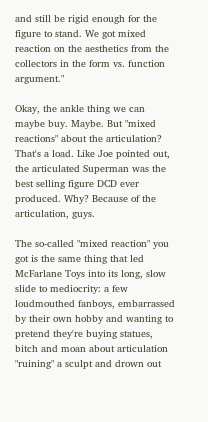and still be rigid enough for the figure to stand. We got mixed reaction on the aesthetics from the collectors in the form vs. function argument."

Okay, the ankle thing we can maybe buy. Maybe. But "mixed reactions" about the articulation? That's a load. Like Joe pointed out, the articulated Superman was the best selling figure DCD ever produced. Why? Because of the articulation, guys.

The so-called "mixed reaction" you got is the same thing that led McFarlane Toys into its long, slow slide to mediocrity: a few loudmouthed fanboys, embarrassed by their own hobby and wanting to pretend they're buying statues, bitch and moan about articulation "ruining" a sculpt and drown out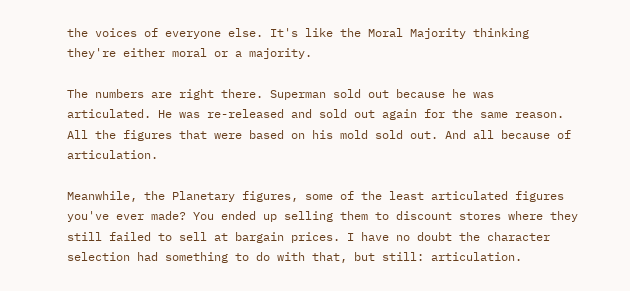the voices of everyone else. It's like the Moral Majority thinking they're either moral or a majority.

The numbers are right there. Superman sold out because he was articulated. He was re-released and sold out again for the same reason. All the figures that were based on his mold sold out. And all because of articulation.

Meanwhile, the Planetary figures, some of the least articulated figures you've ever made? You ended up selling them to discount stores where they still failed to sell at bargain prices. I have no doubt the character selection had something to do with that, but still: articulation.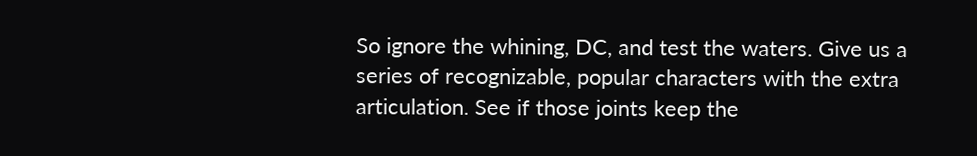So ignore the whining, DC, and test the waters. Give us a series of recognizable, popular characters with the extra articulation. See if those joints keep the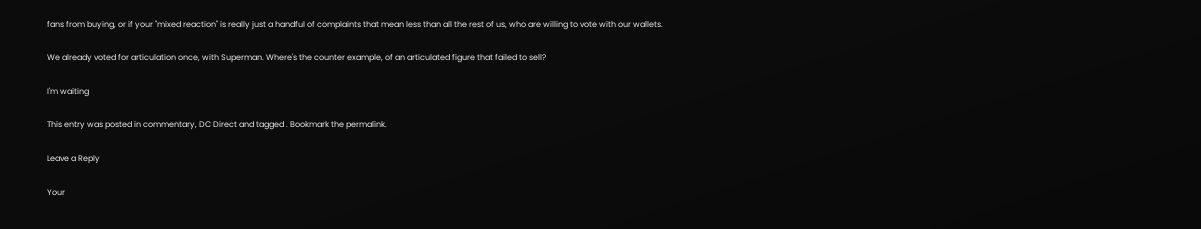fans from buying, or if your "mixed reaction" is really just a handful of complaints that mean less than all the rest of us, who are willing to vote with our wallets.

We already voted for articulation once, with Superman. Where's the counter example, of an articulated figure that failed to sell?

I'm waiting

This entry was posted in commentary, DC Direct and tagged . Bookmark the permalink.

Leave a Reply

Your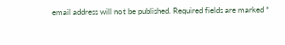email address will not be published. Required fields are marked *